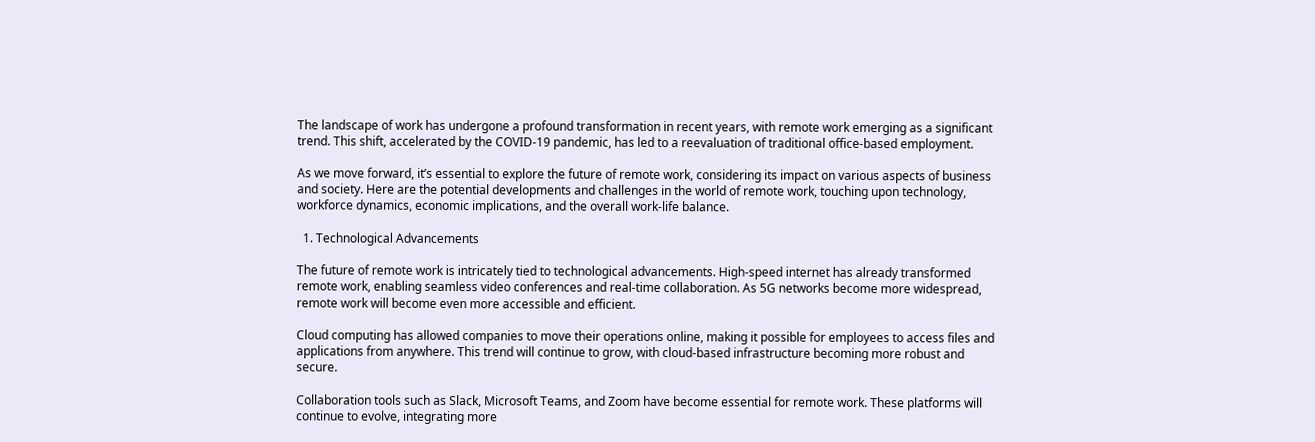The landscape of work has undergone a profound transformation in recent years, with remote work emerging as a significant trend. This shift, accelerated by the COVID-19 pandemic, has led to a reevaluation of traditional office-based employment.

As we move forward, it’s essential to explore the future of remote work, considering its impact on various aspects of business and society. Here are the potential developments and challenges in the world of remote work, touching upon technology, workforce dynamics, economic implications, and the overall work-life balance.

  1. Technological Advancements

The future of remote work is intricately tied to technological advancements. High-speed internet has already transformed remote work, enabling seamless video conferences and real-time collaboration. As 5G networks become more widespread, remote work will become even more accessible and efficient.

Cloud computing has allowed companies to move their operations online, making it possible for employees to access files and applications from anywhere. This trend will continue to grow, with cloud-based infrastructure becoming more robust and secure.

Collaboration tools such as Slack, Microsoft Teams, and Zoom have become essential for remote work. These platforms will continue to evolve, integrating more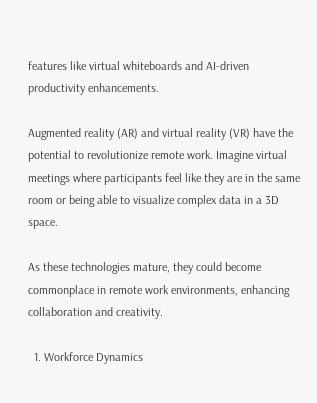features like virtual whiteboards and AI-driven productivity enhancements.

Augmented reality (AR) and virtual reality (VR) have the potential to revolutionize remote work. Imagine virtual meetings where participants feel like they are in the same room or being able to visualize complex data in a 3D space.

As these technologies mature, they could become commonplace in remote work environments, enhancing collaboration and creativity.

  1. Workforce Dynamics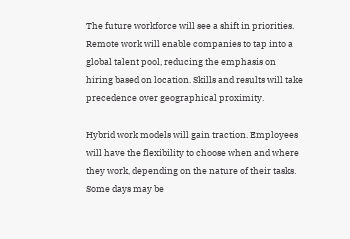The future workforce will see a shift in priorities. Remote work will enable companies to tap into a global talent pool, reducing the emphasis on hiring based on location. Skills and results will take precedence over geographical proximity.

Hybrid work models will gain traction. Employees will have the flexibility to choose when and where they work, depending on the nature of their tasks. Some days may be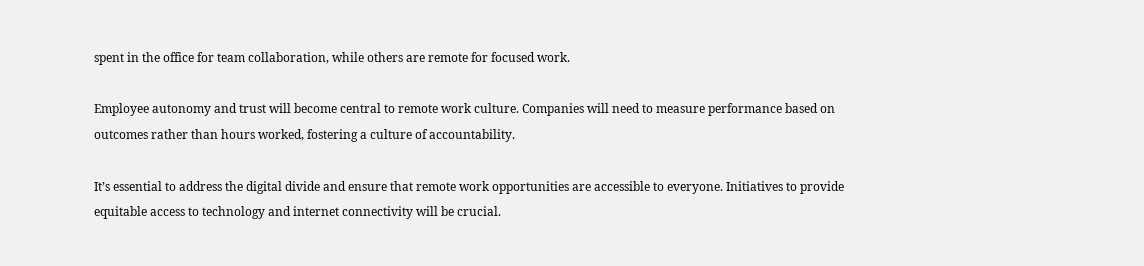spent in the office for team collaboration, while others are remote for focused work.

Employee autonomy and trust will become central to remote work culture. Companies will need to measure performance based on outcomes rather than hours worked, fostering a culture of accountability.

It’s essential to address the digital divide and ensure that remote work opportunities are accessible to everyone. Initiatives to provide equitable access to technology and internet connectivity will be crucial.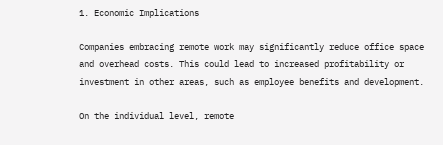1. Economic Implications

Companies embracing remote work may significantly reduce office space and overhead costs. This could lead to increased profitability or investment in other areas, such as employee benefits and development.

On the individual level, remote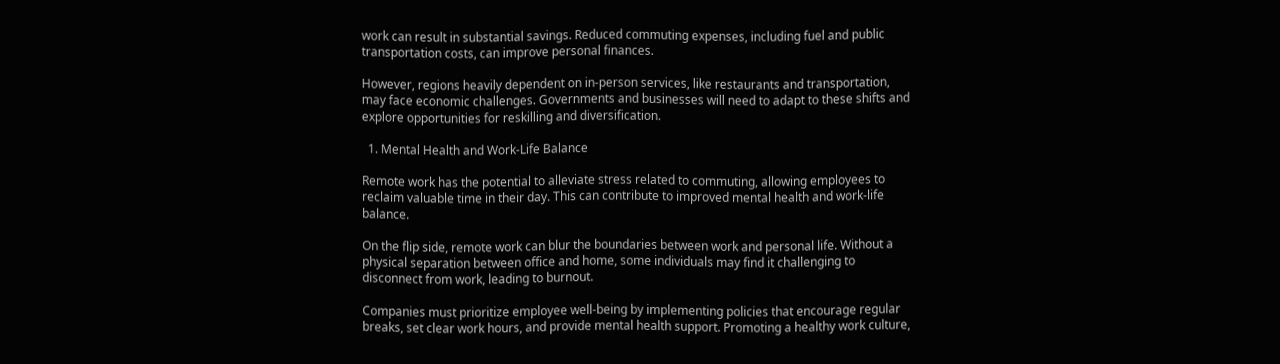work can result in substantial savings. Reduced commuting expenses, including fuel and public transportation costs, can improve personal finances.

However, regions heavily dependent on in-person services, like restaurants and transportation, may face economic challenges. Governments and businesses will need to adapt to these shifts and explore opportunities for reskilling and diversification.

  1. Mental Health and Work-Life Balance

Remote work has the potential to alleviate stress related to commuting, allowing employees to reclaim valuable time in their day. This can contribute to improved mental health and work-life balance.

On the flip side, remote work can blur the boundaries between work and personal life. Without a physical separation between office and home, some individuals may find it challenging to disconnect from work, leading to burnout.

Companies must prioritize employee well-being by implementing policies that encourage regular breaks, set clear work hours, and provide mental health support. Promoting a healthy work culture,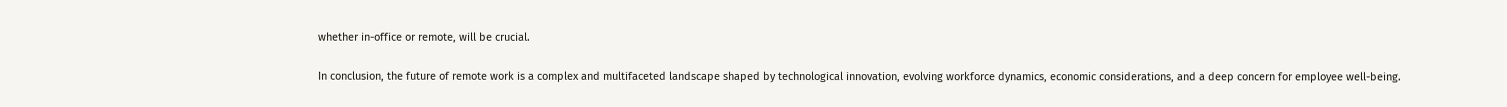whether in-office or remote, will be crucial.

In conclusion, the future of remote work is a complex and multifaceted landscape shaped by technological innovation, evolving workforce dynamics, economic considerations, and a deep concern for employee well-being.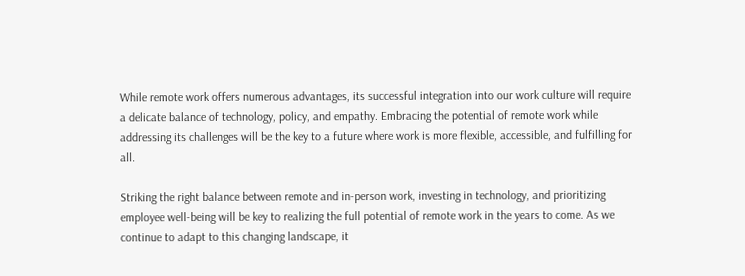While remote work offers numerous advantages, its successful integration into our work culture will require a delicate balance of technology, policy, and empathy. Embracing the potential of remote work while addressing its challenges will be the key to a future where work is more flexible, accessible, and fulfilling for all.

Striking the right balance between remote and in-person work, investing in technology, and prioritizing employee well-being will be key to realizing the full potential of remote work in the years to come. As we continue to adapt to this changing landscape, it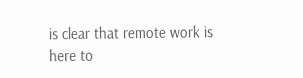is clear that remote work is here to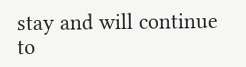stay and will continue to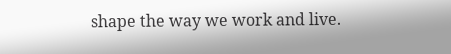shape the way we work and live.